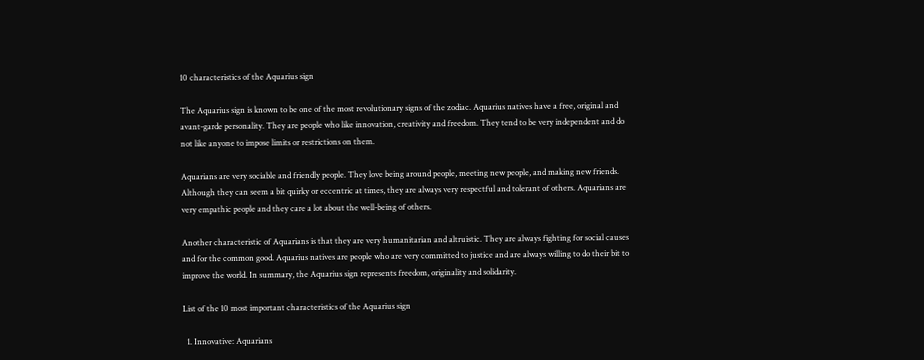10 characteristics of the Aquarius sign

The Aquarius sign is known to be one of the most revolutionary signs of the zodiac. Aquarius natives have a free, original and avant-garde personality. They are people who like innovation, creativity and freedom. They tend to be very independent and do not like anyone to impose limits or restrictions on them.

Aquarians are very sociable and friendly people. They love being around people, meeting new people, and making new friends. Although they can seem a bit quirky or eccentric at times, they are always very respectful and tolerant of others. Aquarians are very empathic people and they care a lot about the well-being of others.

Another characteristic of Aquarians is that they are very humanitarian and altruistic. They are always fighting for social causes and for the common good. Aquarius natives are people who are very committed to justice and are always willing to do their bit to improve the world. In summary, the Aquarius sign represents freedom, originality and solidarity.

List of the 10 most important characteristics of the Aquarius sign

  1. Innovative: Aquarians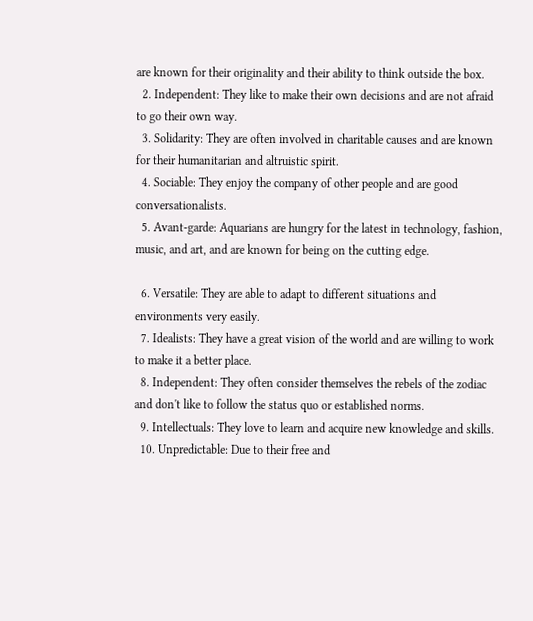are known for their originality and their ability to think outside the box.
  2. Independent: They like to make their own decisions and are not afraid to go their own way.
  3. Solidarity: They are often involved in charitable causes and are known for their humanitarian and altruistic spirit.
  4. Sociable: They enjoy the company of other people and are good conversationalists.
  5. Avant-garde: Aquarians are hungry for the latest in technology, fashion, music, and art, and are known for being on the cutting edge.

  6. Versatile: They are able to adapt to different situations and environments very easily.
  7. Idealists: They have a great vision of the world and are willing to work to make it a better place.
  8. Independent: They often consider themselves the rebels of the zodiac and don't like to follow the status quo or established norms.
  9. Intellectuals: They love to learn and acquire new knowledge and skills.
  10. Unpredictable: Due to their free and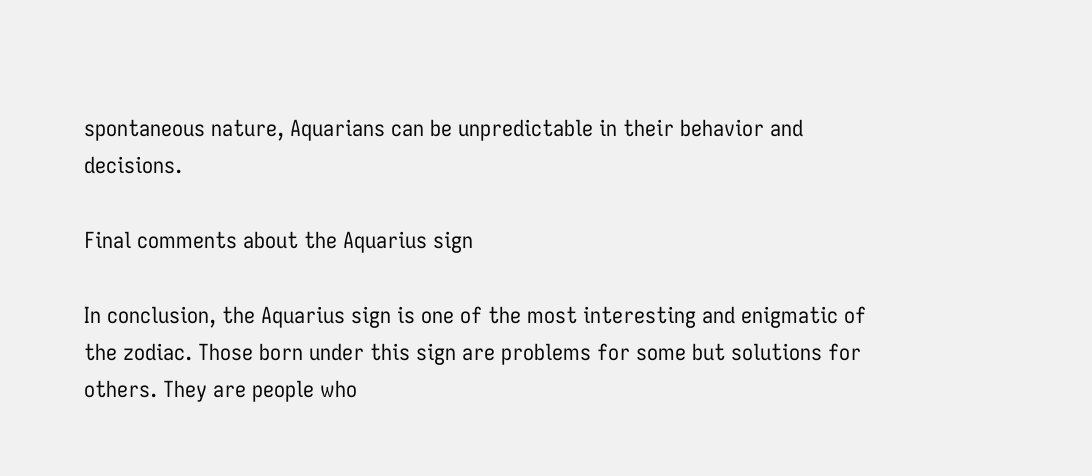spontaneous nature, Aquarians can be unpredictable in their behavior and decisions.

Final comments about the Aquarius sign

In conclusion, the Aquarius sign is one of the most interesting and enigmatic of the zodiac. Those born under this sign are problems for some but solutions for others. They are people who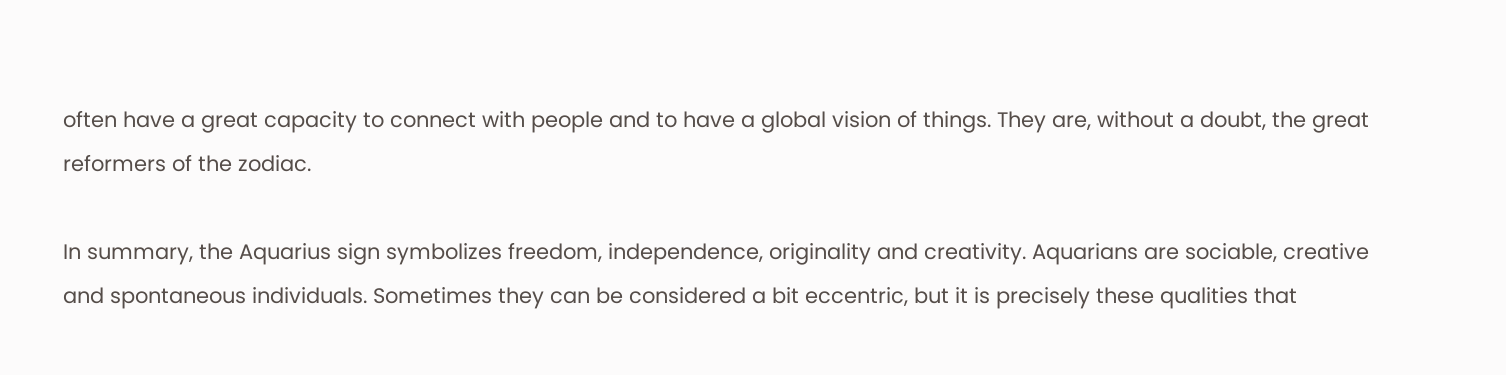often have a great capacity to connect with people and to have a global vision of things. They are, without a doubt, the great reformers of the zodiac.

In summary, the Aquarius sign symbolizes freedom, independence, originality and creativity. Aquarians are sociable, creative and spontaneous individuals. Sometimes they can be considered a bit eccentric, but it is precisely these qualities that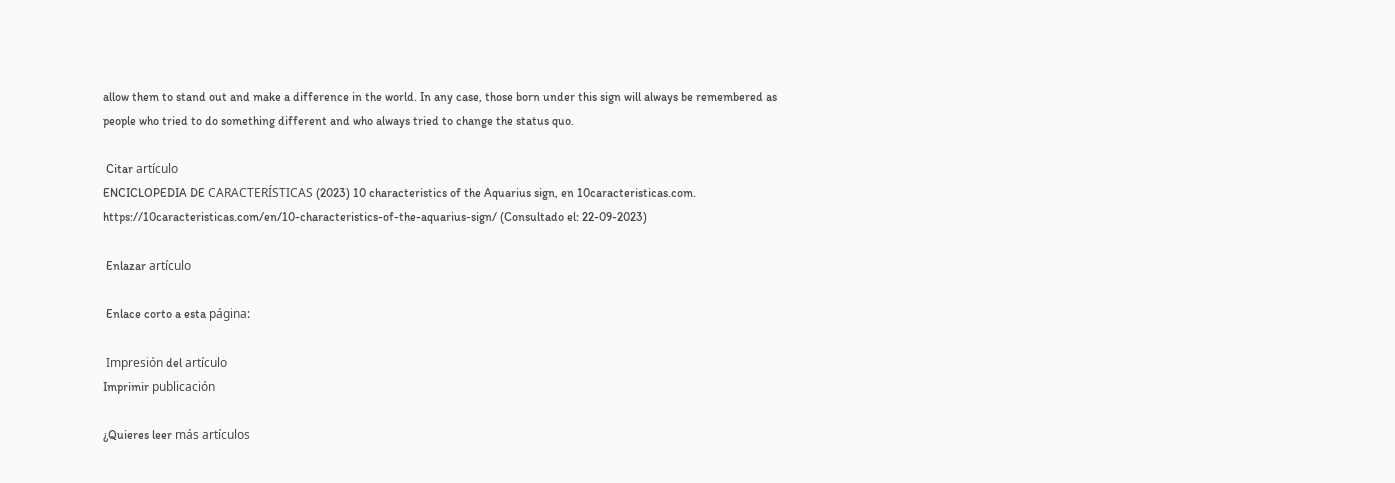allow them to stand out and make a difference in the world. In any case, those born under this sign will always be remembered as people who tried to do something different and who always tried to change the status quo.

 Citar artículo
ENCICLOPEDIA DE CARACTERÍSTICAS (2023) 10 characteristics of the Aquarius sign, en 10caracteristicas.com. https://10caracteristicas.com/en/10-characteristics-of-the-aquarius-sign/ (Consultado el: 22-09-2023)

 Enlazar artículo

 Enlace corto a esta página:

 Impresión del artículo
Imprimir publicación

¿Quieres leer más artículos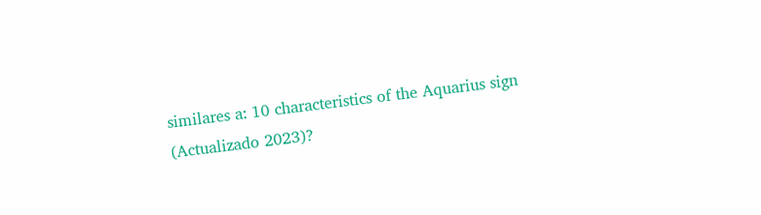similares a: 10 characteristics of the Aquarius sign (Actualizado 2023)?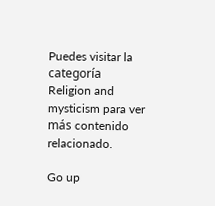Puedes visitar la categoría Religion and mysticism para ver más contenido relacionado.

Go up